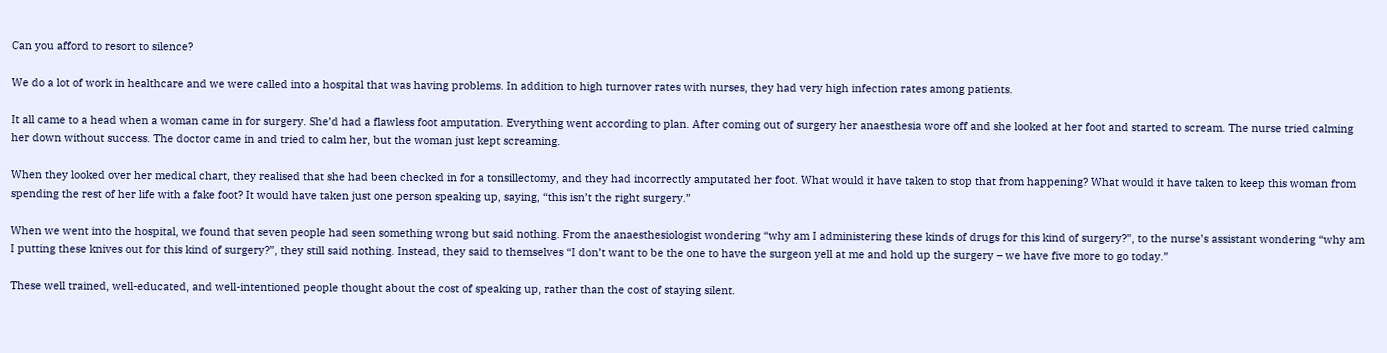Can you afford to resort to silence?

We do a lot of work in healthcare and we were called into a hospital that was having problems. In addition to high turnover rates with nurses, they had very high infection rates among patients.

It all came to a head when a woman came in for surgery. She’d had a flawless foot amputation. Everything went according to plan. After coming out of surgery her anaesthesia wore off and she looked at her foot and started to scream. The nurse tried calming her down without success. The doctor came in and tried to calm her, but the woman just kept screaming.

When they looked over her medical chart, they realised that she had been checked in for a tonsillectomy, and they had incorrectly amputated her foot. What would it have taken to stop that from happening? What would it have taken to keep this woman from spending the rest of her life with a fake foot? It would have taken just one person speaking up, saying, “this isn’t the right surgery.”

When we went into the hospital, we found that seven people had seen something wrong but said nothing. From the anaesthesiologist wondering “why am I administering these kinds of drugs for this kind of surgery?”, to the nurse’s assistant wondering “why am I putting these knives out for this kind of surgery?”, they still said nothing. Instead, they said to themselves “I don’t want to be the one to have the surgeon yell at me and hold up the surgery – we have five more to go today.”

These well trained, well-educated, and well-intentioned people thought about the cost of speaking up, rather than the cost of staying silent.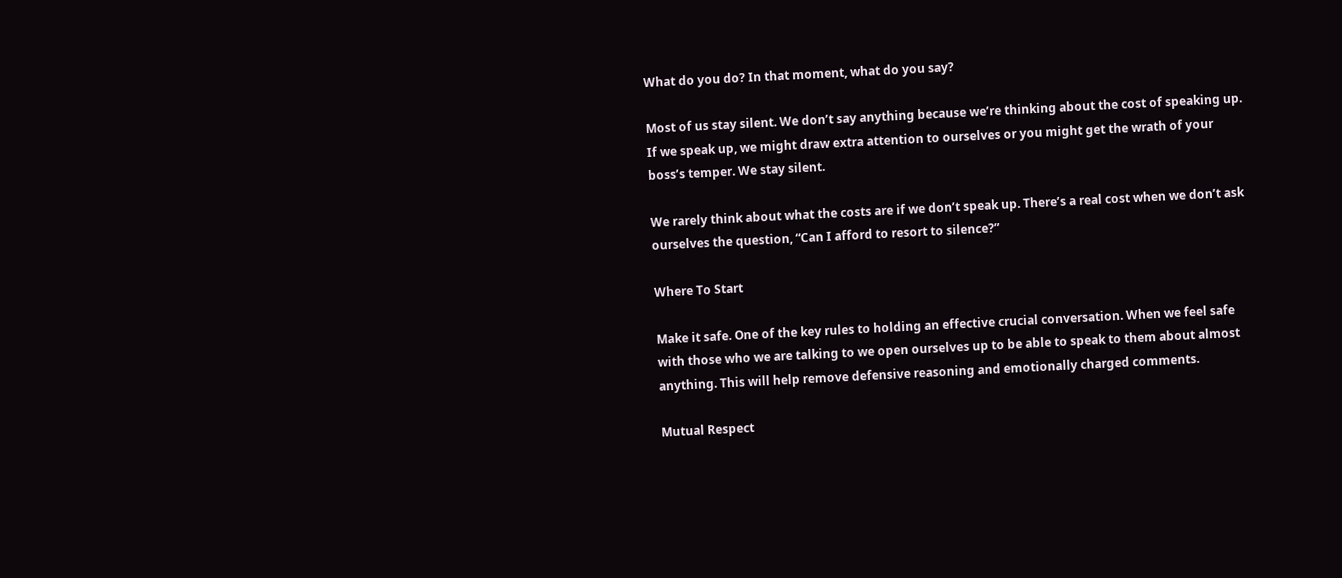What do you do? In that moment, what do you say?

Most of us stay silent. We don’t say anything because we’re thinking about the cost of speaking up. If we speak up, we might draw extra attention to ourselves or you might get the wrath of your boss’s temper. We stay silent.

We rarely think about what the costs are if we don’t speak up. There’s a real cost when we don’t ask ourselves the question, “Can I afford to resort to silence?”

Where To Start

Make it safe. One of the key rules to holding an effective crucial conversation. When we feel safe with those who we are talking to we open ourselves up to be able to speak to them about almost anything. This will help remove defensive reasoning and emotionally charged comments.

Mutual Respect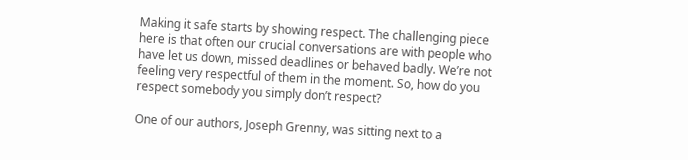Making it safe starts by showing respect. The challenging piece here is that often our crucial conversations are with people who have let us down, missed deadlines or behaved badly. We’re not feeling very respectful of them in the moment. So, how do you respect somebody you simply don’t respect?

One of our authors, Joseph Grenny, was sitting next to a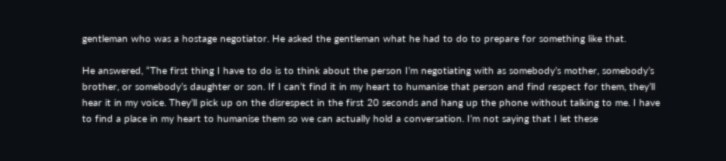gentleman who was a hostage negotiator. He asked the gentleman what he had to do to prepare for something like that.

He answered, “The first thing I have to do is to think about the person I’m negotiating with as somebody’s mother, somebody’s brother, or somebody’s daughter or son. If I can’t find it in my heart to humanise that person and find respect for them, they’ll hear it in my voice. They’ll pick up on the disrespect in the first 20 seconds and hang up the phone without talking to me. I have to find a place in my heart to humanise them so we can actually hold a conversation. I’m not saying that I let these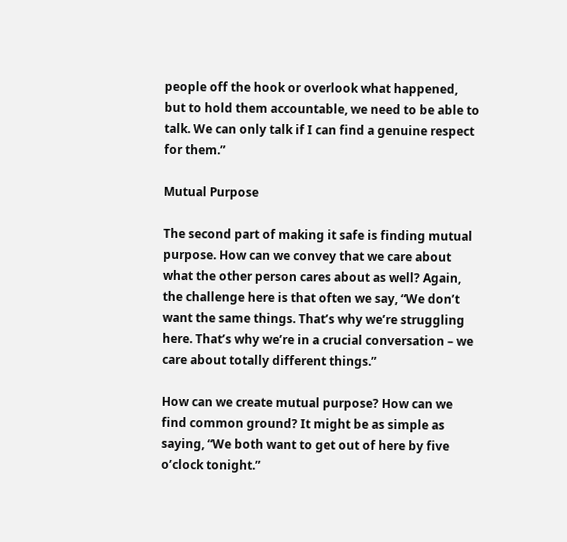people off the hook or overlook what happened, but to hold them accountable, we need to be able to talk. We can only talk if I can find a genuine respect for them.”

Mutual Purpose

The second part of making it safe is finding mutual purpose. How can we convey that we care about what the other person cares about as well? Again, the challenge here is that often we say, “We don’t want the same things. That’s why we’re struggling here. That’s why we’re in a crucial conversation – we care about totally different things.”

How can we create mutual purpose? How can we find common ground? It might be as simple as saying, “We both want to get out of here by five o’clock tonight.”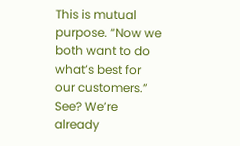This is mutual purpose. “Now we both want to do what’s best for our customers.” See? We’re already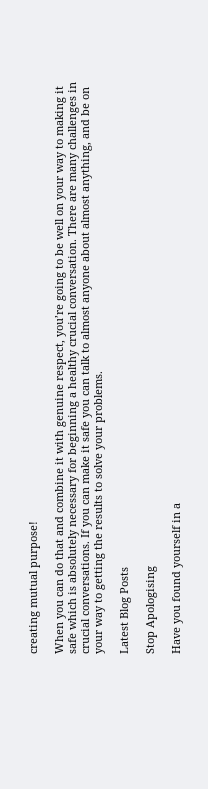creating mutual purpose!

When you can do that and combine it with genuine respect, you’re going to be well on your way to making it safe which is absolutely necessary for beginning a healthy crucial conversation. There are many challenges in crucial conversations. If you can make it safe you can talk to almost anyone about almost anything, and be on your way to getting the results to solve your problems.

Latest Blog Posts

Stop Apologising

Have you found yourself in a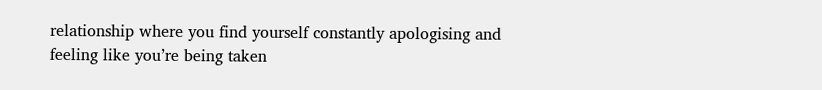relationship where you find yourself constantly apologising and feeling like you’re being taken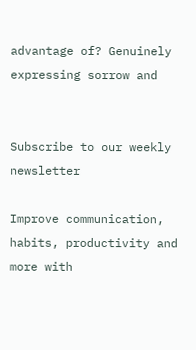advantage of? Genuinely expressing sorrow and


Subscribe to our weekly newsletter

Improve communication, habits, productivity and more with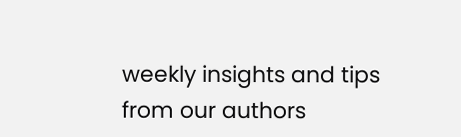weekly insights and tips from our authors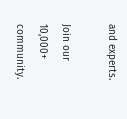and experts.

Join our 10,000+ community.